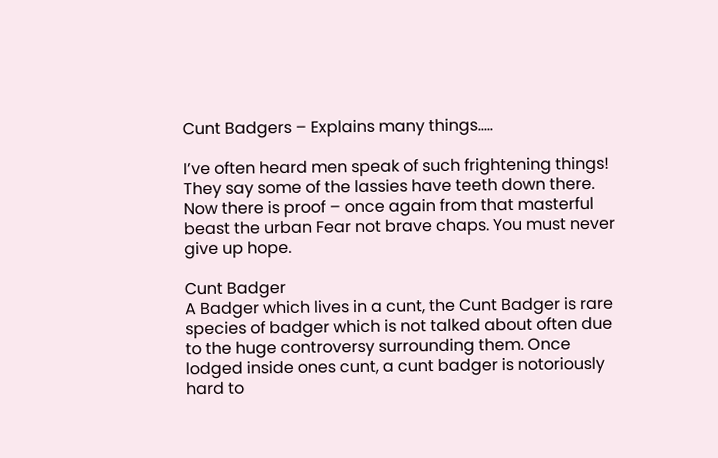Cunt Badgers – Explains many things…..

I’ve often heard men speak of such frightening things! They say some of the lassies have teeth down there. Now there is proof – once again from that masterful beast the urban Fear not brave chaps. You must never give up hope.

Cunt Badger
A Badger which lives in a cunt, the Cunt Badger is rare species of badger which is not talked about often due to the huge controversy surrounding them. Once lodged inside ones cunt, a cunt badger is notoriously hard to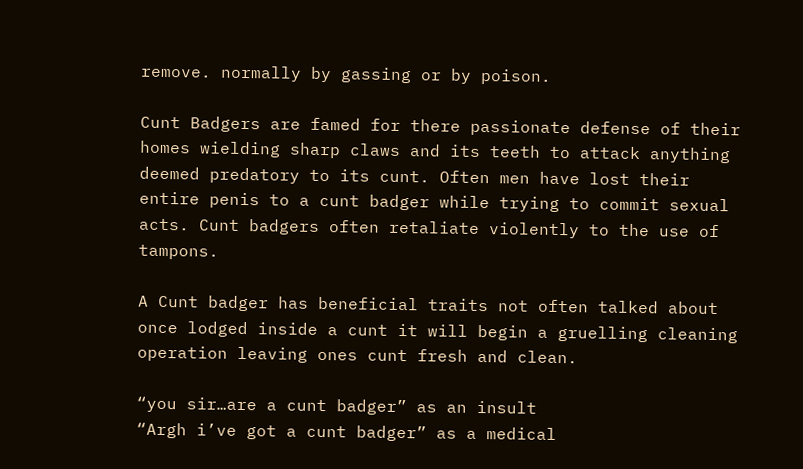remove. normally by gassing or by poison.

Cunt Badgers are famed for there passionate defense of their homes wielding sharp claws and its teeth to attack anything deemed predatory to its cunt. Often men have lost their entire penis to a cunt badger while trying to commit sexual acts. Cunt badgers often retaliate violently to the use of tampons.

A Cunt badger has beneficial traits not often talked about once lodged inside a cunt it will begin a gruelling cleaning operation leaving ones cunt fresh and clean.

“you sir…are a cunt badger” as an insult
“Argh i’ve got a cunt badger” as a medical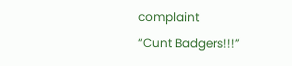complaint
“Cunt Badgers!!!”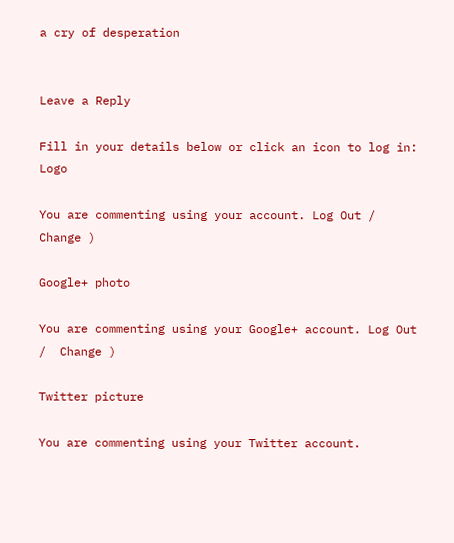a cry of desperation


Leave a Reply

Fill in your details below or click an icon to log in: Logo

You are commenting using your account. Log Out /  Change )

Google+ photo

You are commenting using your Google+ account. Log Out /  Change )

Twitter picture

You are commenting using your Twitter account.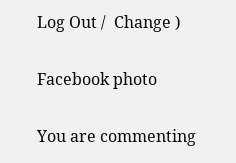Log Out /  Change )

Facebook photo

You are commenting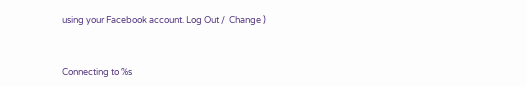using your Facebook account. Log Out /  Change )


Connecting to %s